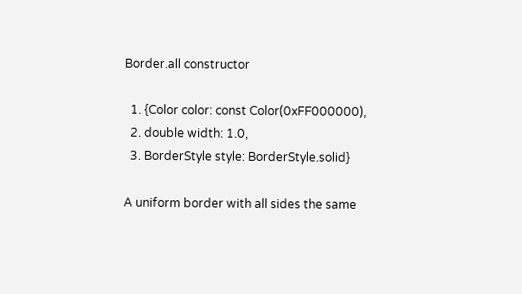Border.all constructor

  1. {Color color: const Color(0xFF000000),
  2. double width: 1.0,
  3. BorderStyle style: BorderStyle.solid}

A uniform border with all sides the same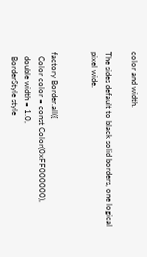color and width.

The sides default to black solid borders, one logical pixel wide.


factory Border.all({
  Color color = const Color(0xFF000000),
  double width = 1.0,
  BorderStyle style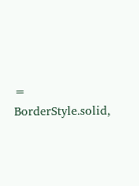= BorderStyle.solid,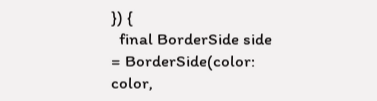}) {
  final BorderSide side = BorderSide(color: color,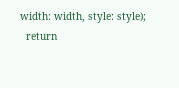width: width, style: style);
  return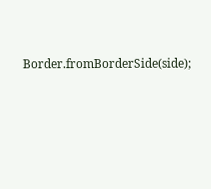Border.fromBorderSide(side);